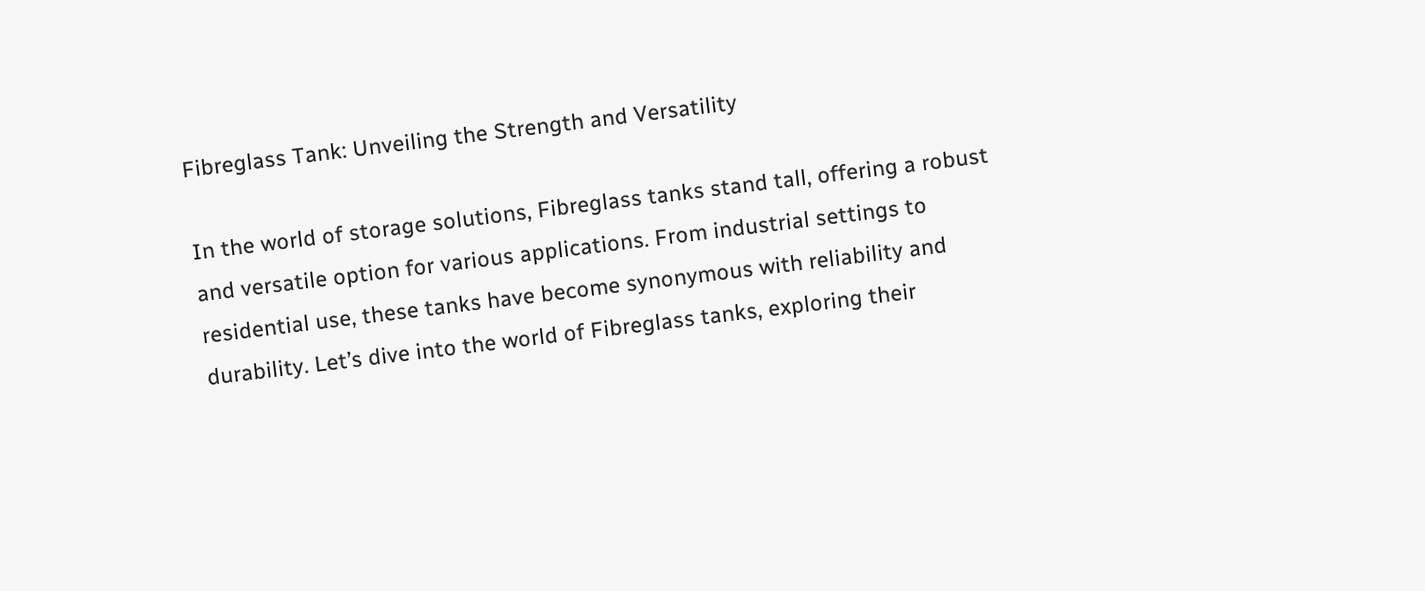Fibreglass Tank: Unveiling the Strength and Versatility

In the world of storage solutions, Fibreglass tanks stand tall, offering a robust and versatile option for various applications. From industrial settings to residential use, these tanks have become synonymous with reliability and durability. Let’s dive into the world of Fibreglass tanks, exploring their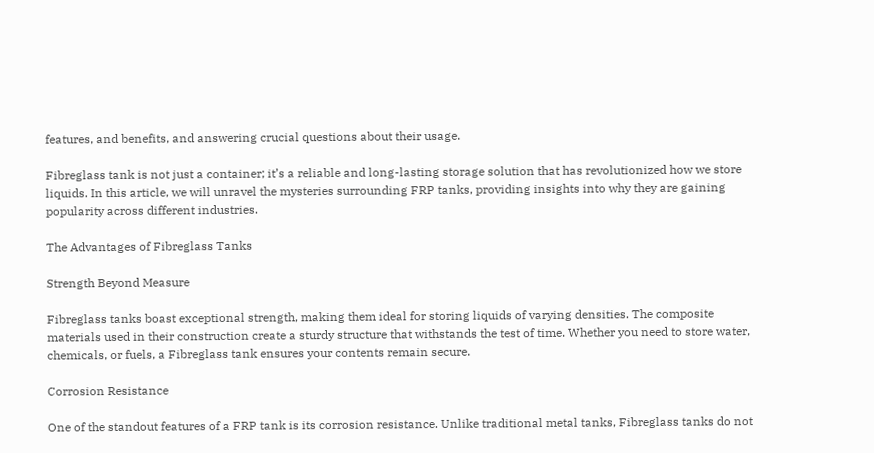features, and benefits, and answering crucial questions about their usage.

Fibreglass tank is not just a container; it’s a reliable and long-lasting storage solution that has revolutionized how we store liquids. In this article, we will unravel the mysteries surrounding FRP tanks, providing insights into why they are gaining popularity across different industries.

The Advantages of Fibreglass Tanks

Strength Beyond Measure

Fibreglass tanks boast exceptional strength, making them ideal for storing liquids of varying densities. The composite materials used in their construction create a sturdy structure that withstands the test of time. Whether you need to store water, chemicals, or fuels, a Fibreglass tank ensures your contents remain secure.

Corrosion Resistance

One of the standout features of a FRP tank is its corrosion resistance. Unlike traditional metal tanks, Fibreglass tanks do not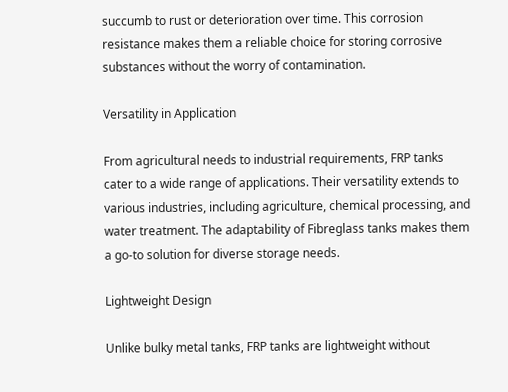succumb to rust or deterioration over time. This corrosion resistance makes them a reliable choice for storing corrosive substances without the worry of contamination.

Versatility in Application

From agricultural needs to industrial requirements, FRP tanks cater to a wide range of applications. Their versatility extends to various industries, including agriculture, chemical processing, and water treatment. The adaptability of Fibreglass tanks makes them a go-to solution for diverse storage needs.

Lightweight Design

Unlike bulky metal tanks, FRP tanks are lightweight without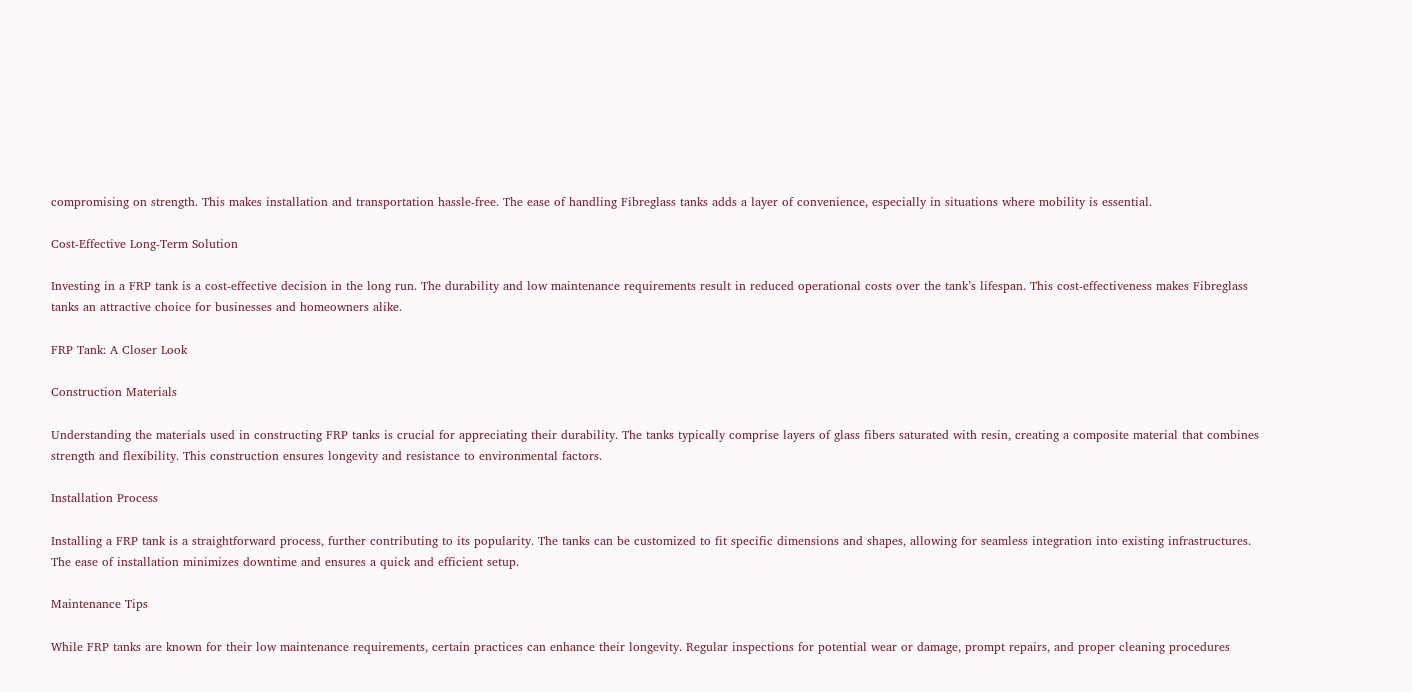compromising on strength. This makes installation and transportation hassle-free. The ease of handling Fibreglass tanks adds a layer of convenience, especially in situations where mobility is essential.

Cost-Effective Long-Term Solution

Investing in a FRP tank is a cost-effective decision in the long run. The durability and low maintenance requirements result in reduced operational costs over the tank’s lifespan. This cost-effectiveness makes Fibreglass tanks an attractive choice for businesses and homeowners alike.

FRP Tank: A Closer Look

Construction Materials

Understanding the materials used in constructing FRP tanks is crucial for appreciating their durability. The tanks typically comprise layers of glass fibers saturated with resin, creating a composite material that combines strength and flexibility. This construction ensures longevity and resistance to environmental factors.

Installation Process

Installing a FRP tank is a straightforward process, further contributing to its popularity. The tanks can be customized to fit specific dimensions and shapes, allowing for seamless integration into existing infrastructures. The ease of installation minimizes downtime and ensures a quick and efficient setup.

Maintenance Tips

While FRP tanks are known for their low maintenance requirements, certain practices can enhance their longevity. Regular inspections for potential wear or damage, prompt repairs, and proper cleaning procedures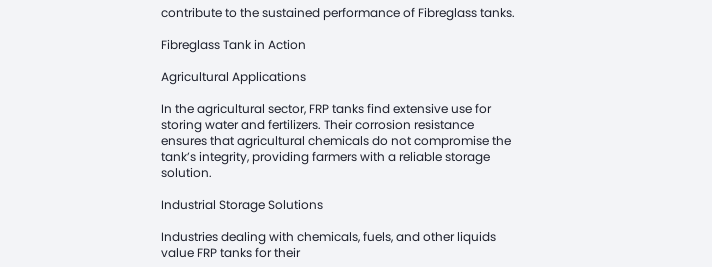contribute to the sustained performance of Fibreglass tanks.

Fibreglass Tank in Action

Agricultural Applications

In the agricultural sector, FRP tanks find extensive use for storing water and fertilizers. Their corrosion resistance ensures that agricultural chemicals do not compromise the tank’s integrity, providing farmers with a reliable storage solution.

Industrial Storage Solutions

Industries dealing with chemicals, fuels, and other liquids value FRP tanks for their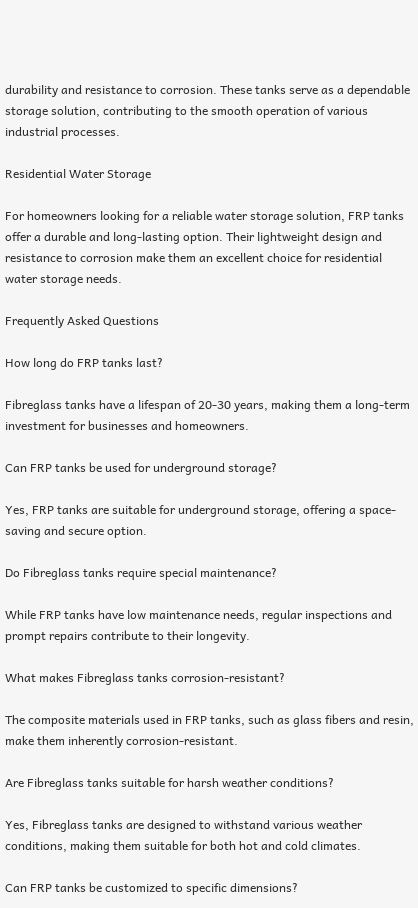durability and resistance to corrosion. These tanks serve as a dependable storage solution, contributing to the smooth operation of various industrial processes.

Residential Water Storage

For homeowners looking for a reliable water storage solution, FRP tanks offer a durable and long-lasting option. Their lightweight design and resistance to corrosion make them an excellent choice for residential water storage needs.

Frequently Asked Questions

How long do FRP tanks last?

Fibreglass tanks have a lifespan of 20-30 years, making them a long-term investment for businesses and homeowners.

Can FRP tanks be used for underground storage?

Yes, FRP tanks are suitable for underground storage, offering a space-saving and secure option.

Do Fibreglass tanks require special maintenance?

While FRP tanks have low maintenance needs, regular inspections and prompt repairs contribute to their longevity.

What makes Fibreglass tanks corrosion-resistant?

The composite materials used in FRP tanks, such as glass fibers and resin, make them inherently corrosion-resistant.

Are Fibreglass tanks suitable for harsh weather conditions?

Yes, Fibreglass tanks are designed to withstand various weather conditions, making them suitable for both hot and cold climates.

Can FRP tanks be customized to specific dimensions?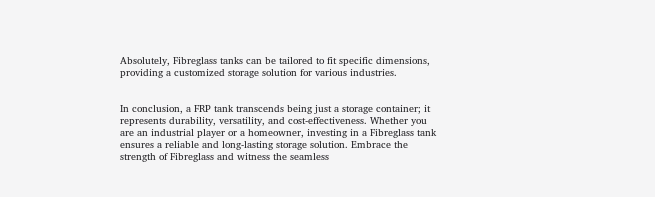Absolutely, Fibreglass tanks can be tailored to fit specific dimensions, providing a customized storage solution for various industries.


In conclusion, a FRP tank transcends being just a storage container; it represents durability, versatility, and cost-effectiveness. Whether you are an industrial player or a homeowner, investing in a Fibreglass tank ensures a reliable and long-lasting storage solution. Embrace the strength of Fibreglass and witness the seamless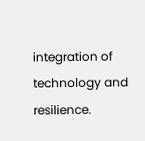integration of technology and resilience.